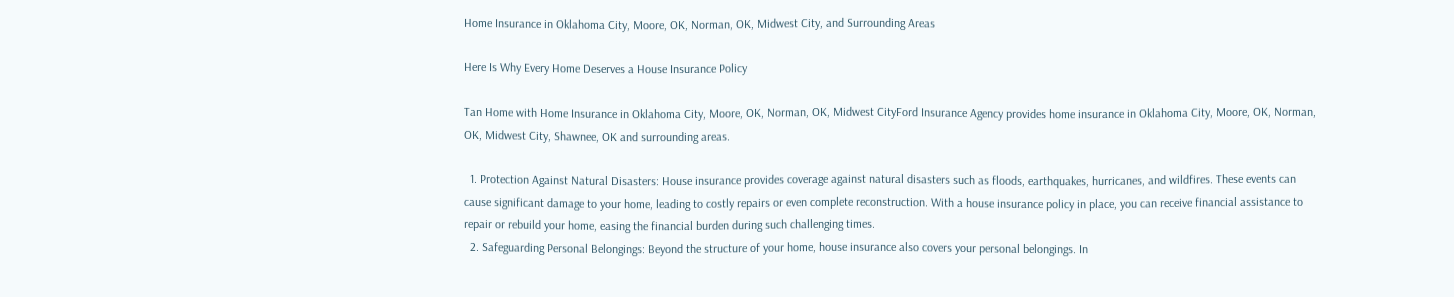Home Insurance in Oklahoma City, Moore, OK, Norman, OK, Midwest City, and Surrounding Areas

Here Is Why Every Home Deserves a House Insurance Policy

Tan Home with Home Insurance in Oklahoma City, Moore, OK, Norman, OK, Midwest CityFord Insurance Agency provides home insurance in Oklahoma City, Moore, OK, Norman, OK, Midwest City, Shawnee, OK and surrounding areas.

  1. Protection Against Natural Disasters: House insurance provides coverage against natural disasters such as floods, earthquakes, hurricanes, and wildfires. These events can cause significant damage to your home, leading to costly repairs or even complete reconstruction. With a house insurance policy in place, you can receive financial assistance to repair or rebuild your home, easing the financial burden during such challenging times.
  2. Safeguarding Personal Belongings: Beyond the structure of your home, house insurance also covers your personal belongings. In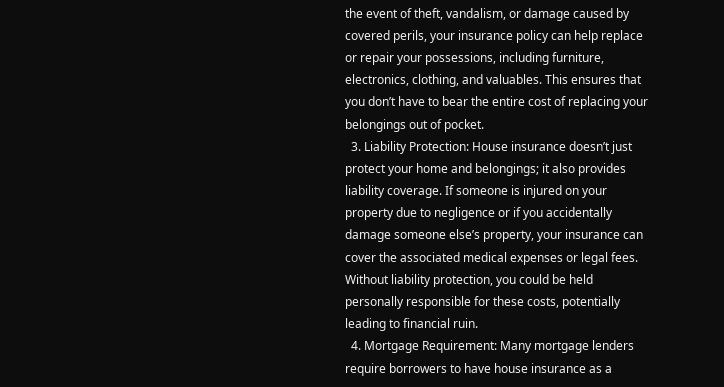the event of theft, vandalism, or damage caused by covered perils, your insurance policy can help replace or repair your possessions, including furniture, electronics, clothing, and valuables. This ensures that you don’t have to bear the entire cost of replacing your belongings out of pocket.
  3. Liability Protection: House insurance doesn’t just protect your home and belongings; it also provides liability coverage. If someone is injured on your property due to negligence or if you accidentally damage someone else’s property, your insurance can cover the associated medical expenses or legal fees. Without liability protection, you could be held personally responsible for these costs, potentially leading to financial ruin.
  4. Mortgage Requirement: Many mortgage lenders require borrowers to have house insurance as a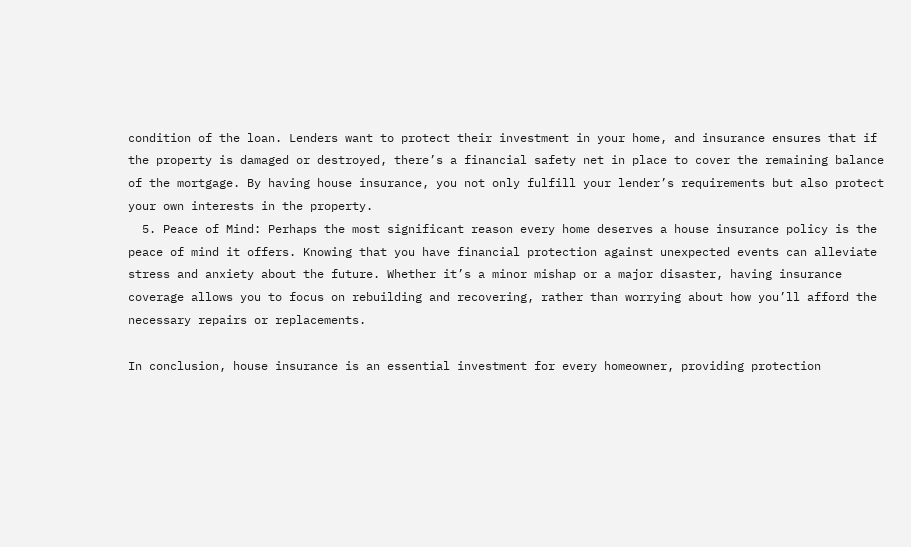condition of the loan. Lenders want to protect their investment in your home, and insurance ensures that if the property is damaged or destroyed, there’s a financial safety net in place to cover the remaining balance of the mortgage. By having house insurance, you not only fulfill your lender’s requirements but also protect your own interests in the property.
  5. Peace of Mind: Perhaps the most significant reason every home deserves a house insurance policy is the peace of mind it offers. Knowing that you have financial protection against unexpected events can alleviate stress and anxiety about the future. Whether it’s a minor mishap or a major disaster, having insurance coverage allows you to focus on rebuilding and recovering, rather than worrying about how you’ll afford the necessary repairs or replacements.

In conclusion, house insurance is an essential investment for every homeowner, providing protection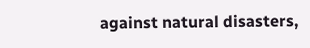against natural disasters,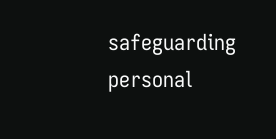safeguarding personal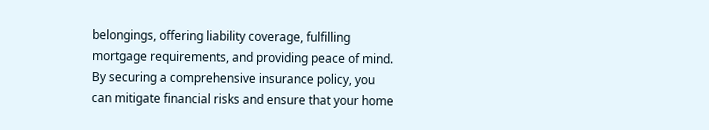belongings, offering liability coverage, fulfilling mortgage requirements, and providing peace of mind. By securing a comprehensive insurance policy, you can mitigate financial risks and ensure that your home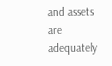and assets are adequately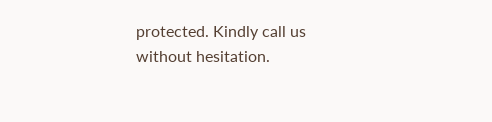protected. Kindly call us without hesitation.